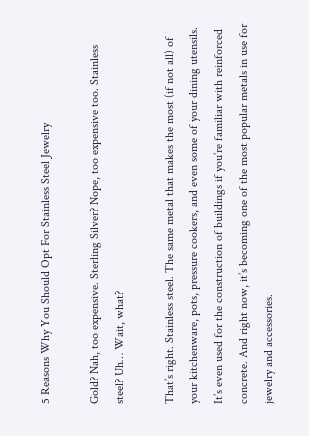5 Reasons Why You Should Opt For Stainless Steel Jewelry

Gold? Nah, too expensive. Sterling Silver? Nope, too expensive too. Stainless steel? Uh… Wait, what?

That’s right. Stainless steel. The same metal that makes the most (if not all) of your kitchenware, pots, pressure cookers, and even some of your dining utensils. It’s even used for the construction of buildings if you’re familiar with reinforced concrete. And right now, it’s becoming one of the most popular metals in use for jewelry and accessories.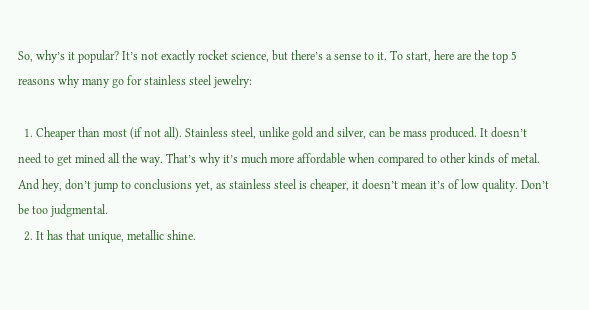So, why’s it popular? It’s not exactly rocket science, but there’s a sense to it. To start, here are the top 5 reasons why many go for stainless steel jewelry:

  1. Cheaper than most (if not all). Stainless steel, unlike gold and silver, can be mass produced. It doesn’t need to get mined all the way. That’s why it’s much more affordable when compared to other kinds of metal. And hey, don’t jump to conclusions yet, as stainless steel is cheaper, it doesn’t mean it’s of low quality. Don’t be too judgmental.
  2. It has that unique, metallic shine.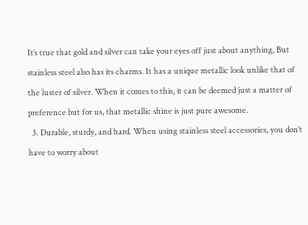It’s true that gold and silver can take your eyes off just about anything, But stainless steel also has its charms. It has a unique metallic look unlike that of the luster of silver. When it comes to this, it can be deemed just a matter of preference but for us, that metallic shine is just pure awesome.
  3. Durable, sturdy, and hard. When using stainless steel accessories, you don’t have to worry about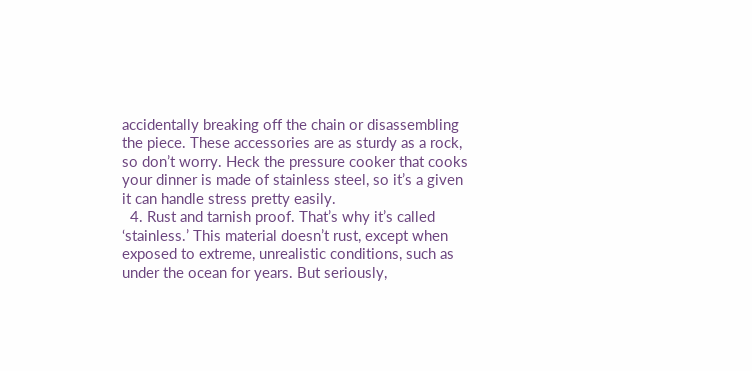accidentally breaking off the chain or disassembling the piece. These accessories are as sturdy as a rock, so don’t worry. Heck the pressure cooker that cooks your dinner is made of stainless steel, so it’s a given it can handle stress pretty easily.
  4. Rust and tarnish proof. That’s why it’s called ‘stainless.’ This material doesn’t rust, except when exposed to extreme, unrealistic conditions, such as under the ocean for years. But seriously,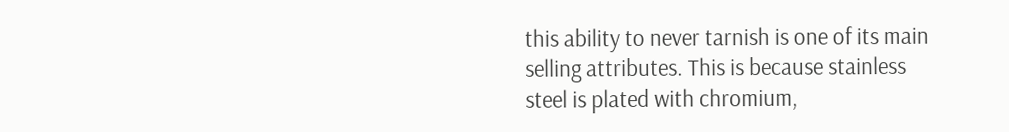this ability to never tarnish is one of its main selling attributes. This is because stainless steel is plated with chromium,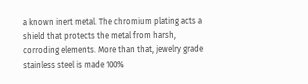a known inert metal. The chromium plating acts a shield that protects the metal from harsh, corroding elements. More than that, jewelry grade stainless steel is made 100%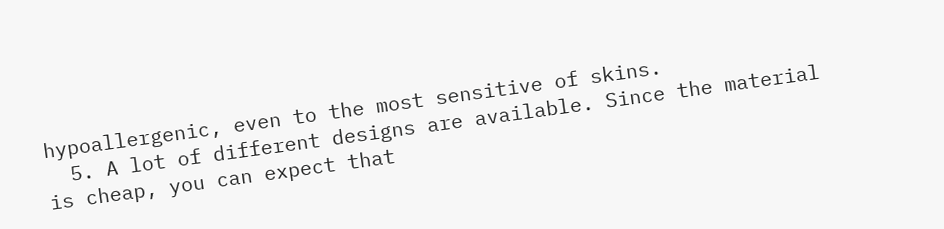hypoallergenic, even to the most sensitive of skins.
  5. A lot of different designs are available. Since the material is cheap, you can expect that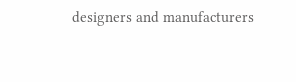designers and manufacturers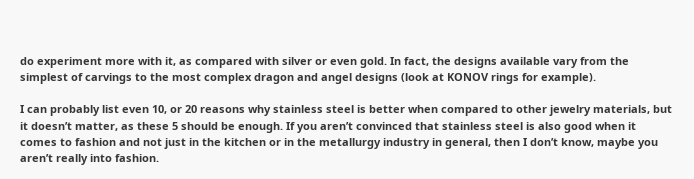do experiment more with it, as compared with silver or even gold. In fact, the designs available vary from the simplest of carvings to the most complex dragon and angel designs (look at KONOV rings for example).

I can probably list even 10, or 20 reasons why stainless steel is better when compared to other jewelry materials, but it doesn’t matter, as these 5 should be enough. If you aren’t convinced that stainless steel is also good when it comes to fashion and not just in the kitchen or in the metallurgy industry in general, then I don’t know, maybe you aren’t really into fashion.